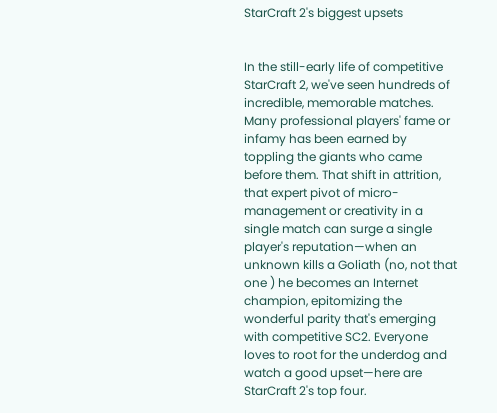StarCraft 2's biggest upsets


In the still-early life of competitive StarCraft 2, we've seen hundreds of incredible, memorable matches. Many professional players' fame or infamy has been earned by toppling the giants who came before them. That shift in attrition, that expert pivot of micro-management or creativity in a single match can surge a single player's reputation—when an unknown kills a Goliath (no, not that one ) he becomes an Internet champion, epitomizing the wonderful parity that's emerging with competitive SC2. Everyone loves to root for the underdog and watch a good upset—here are StarCraft 2's top four.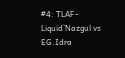#4: TLAF-Liquid`Nazgul vs EG.Idra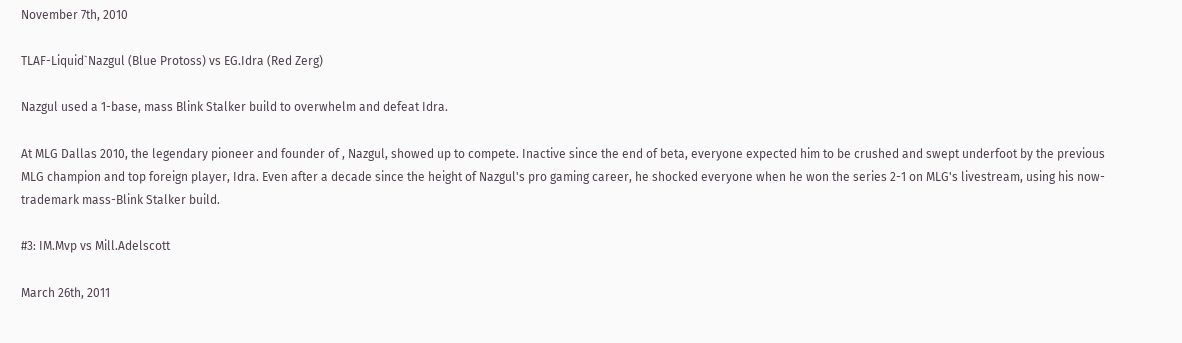November 7th, 2010

TLAF-Liquid`Nazgul (Blue Protoss) vs EG.Idra (Red Zerg)

Nazgul used a 1-base, mass Blink Stalker build to overwhelm and defeat Idra.

At MLG Dallas 2010, the legendary pioneer and founder of , Nazgul, showed up to compete. Inactive since the end of beta, everyone expected him to be crushed and swept underfoot by the previous MLG champion and top foreign player, Idra. Even after a decade since the height of Nazgul's pro gaming career, he shocked everyone when he won the series 2-1 on MLG's livestream, using his now-trademark mass-Blink Stalker build.

#3: IM.Mvp vs Mill.Adelscott

March 26th, 2011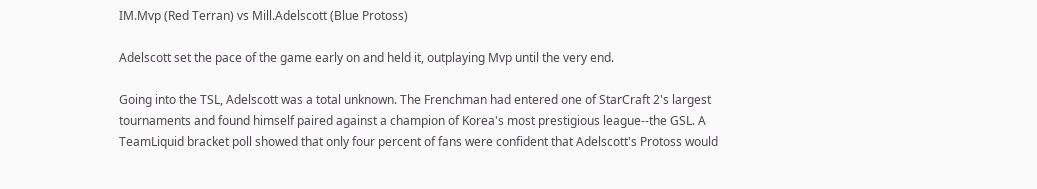IM.Mvp (Red Terran) vs Mill.Adelscott (Blue Protoss)

Adelscott set the pace of the game early on and held it, outplaying Mvp until the very end.

Going into the TSL, Adelscott was a total unknown. The Frenchman had entered one of StarCraft 2's largest tournaments and found himself paired against a champion of Korea's most prestigious league--the GSL. A TeamLiquid bracket poll showed that only four percent of fans were confident that Adelscott's Protoss would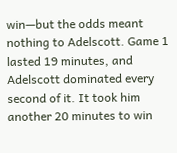win—but the odds meant nothing to Adelscott. Game 1 lasted 19 minutes, and Adelscott dominated every second of it. It took him another 20 minutes to win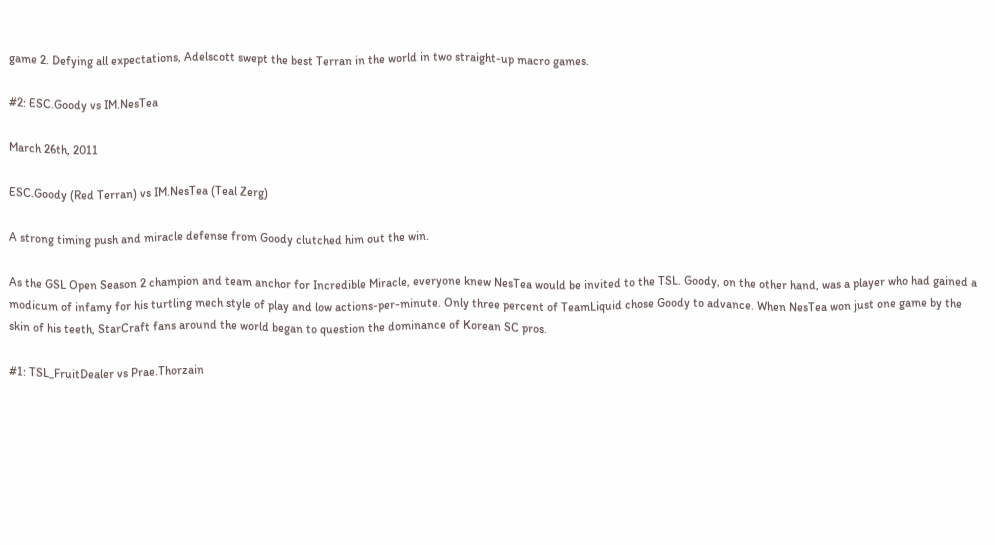game 2. Defying all expectations, Adelscott swept the best Terran in the world in two straight-up macro games.

#2: ESC.Goody vs IM.NesTea

March 26th, 2011

ESC.Goody (Red Terran) vs IM.NesTea (Teal Zerg)

A strong timing push and miracle defense from Goody clutched him out the win.

As the GSL Open Season 2 champion and team anchor for Incredible Miracle, everyone knew NesTea would be invited to the TSL. Goody, on the other hand, was a player who had gained a modicum of infamy for his turtling mech style of play and low actions-per-minute. Only three percent of TeamLiquid chose Goody to advance. When NesTea won just one game by the skin of his teeth, StarCraft fans around the world began to question the dominance of Korean SC pros.

#1: TSL_FruitDealer vs Prae.Thorzain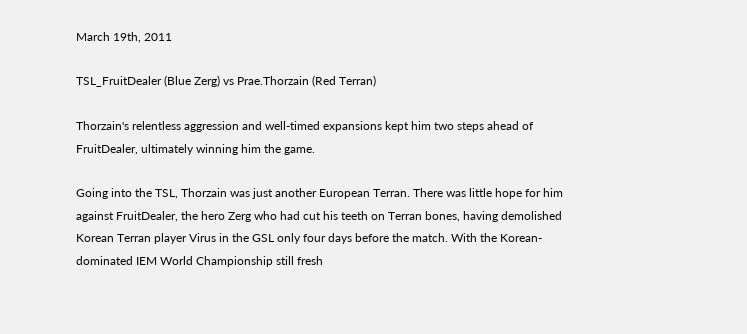March 19th, 2011

TSL_FruitDealer (Blue Zerg) vs Prae.Thorzain (Red Terran)

Thorzain's relentless aggression and well-timed expansions kept him two steps ahead of FruitDealer, ultimately winning him the game.

Going into the TSL, Thorzain was just another European Terran. There was little hope for him against FruitDealer, the hero Zerg who had cut his teeth on Terran bones, having demolished Korean Terran player Virus in the GSL only four days before the match. With the Korean-dominated IEM World Championship still fresh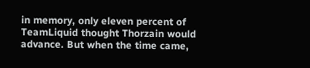in memory, only eleven percent of TeamLiquid thought Thorzain would advance. But when the time came,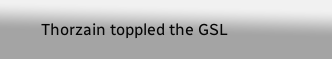Thorzain toppled the GSL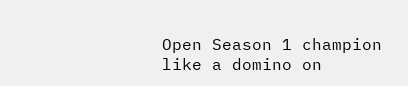Open Season 1 champion like a domino on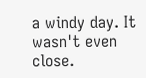a windy day. It wasn't even close.